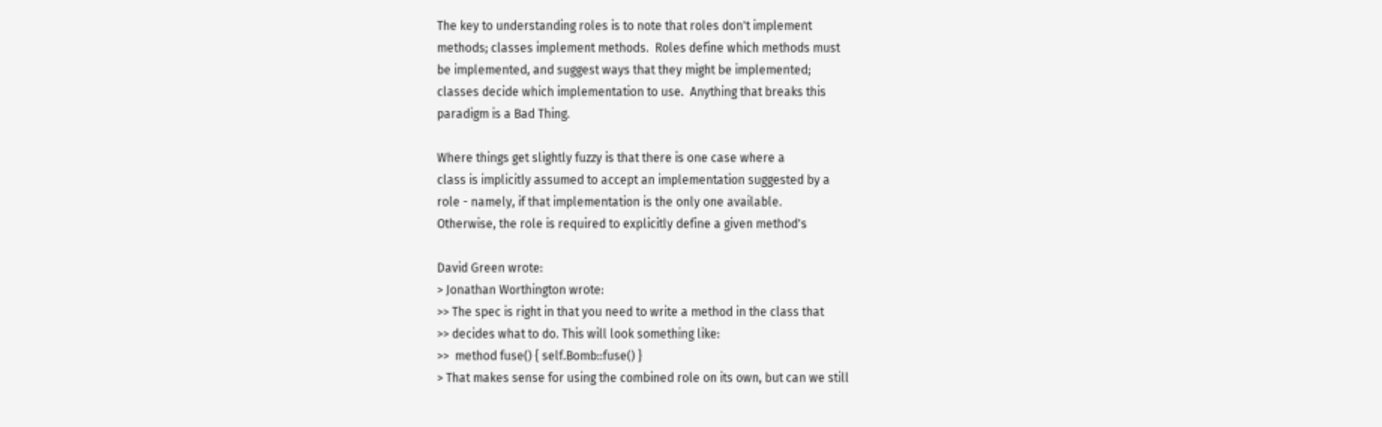The key to understanding roles is to note that roles don't implement
methods; classes implement methods.  Roles define which methods must
be implemented, and suggest ways that they might be implemented;
classes decide which implementation to use.  Anything that breaks this
paradigm is a Bad Thing.

Where things get slightly fuzzy is that there is one case where a
class is implicitly assumed to accept an implementation suggested by a
role - namely, if that implementation is the only one available.
Otherwise, the role is required to explicitly define a given method's

David Green wrote:
> Jonathan Worthington wrote:
>> The spec is right in that you need to write a method in the class that
>> decides what to do. This will look something like:
>>  method fuse() { self.Bomb::fuse() }
> That makes sense for using the combined role on its own, but can we still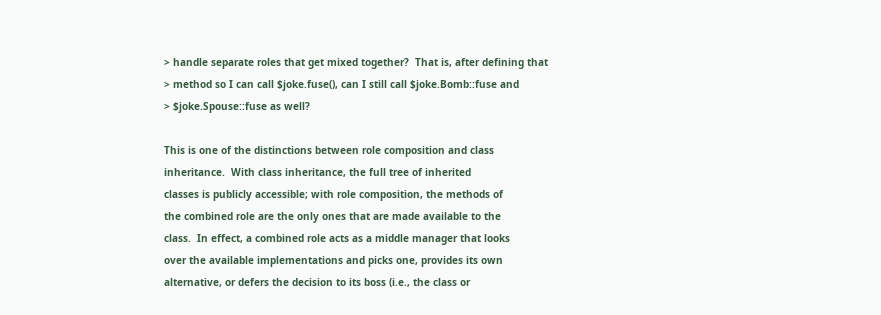> handle separate roles that get mixed together?  That is, after defining that
> method so I can call $joke.fuse(), can I still call $joke.Bomb::fuse and
> $joke.Spouse::fuse as well?

This is one of the distinctions between role composition and class
inheritance.  With class inheritance, the full tree of inherited
classes is publicly accessible; with role composition, the methods of
the combined role are the only ones that are made available to the
class.  In effect, a combined role acts as a middle manager that looks
over the available implementations and picks one, provides its own
alternative, or defers the decision to its boss (i.e., the class or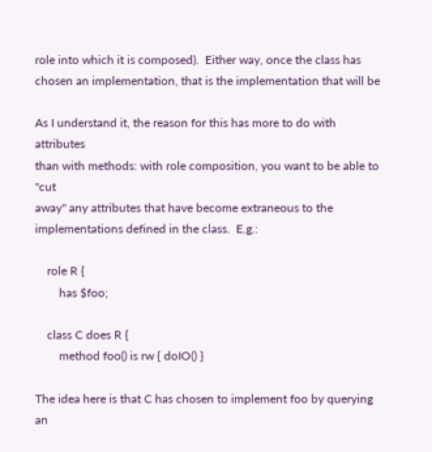role into which it is composed).  Either way, once the class has
chosen an implementation, that is the implementation that will be

As I understand it, the reason for this has more to do with attributes
than with methods: with role composition, you want to be able to "cut
away" any attributes that have become extraneous to the
implementations defined in the class.  E.g.:

    role R {
        has $foo;

    class C does R {
        method foo() is rw { doIO() }

The idea here is that C has chosen to implement foo by querying an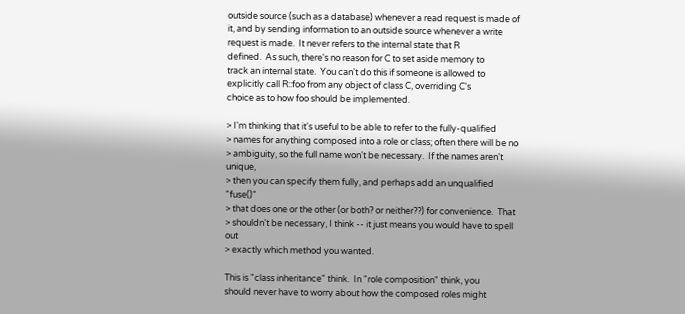outside source (such as a database) whenever a read request is made of
it, and by sending information to an outside source whenever a write
request is made.  It never refers to the internal state that R
defined.  As such, there's no reason for C to set aside memory to
track an internal state.  You can't do this if someone is allowed to
explicitly call R::foo from any object of class C, overriding C's
choice as to how foo should be implemented.

> I'm thinking that it's useful to be able to refer to the fully-qualified
> names for anything composed into a role or class; often there will be no
> ambiguity, so the full name won't be necessary.  If the names aren't unique,
> then you can specify them fully, and perhaps add an unqualified "fuse()"
> that does one or the other (or both? or neither??) for convenience.  That
> shouldn't be necessary, I think -- it just means you would have to spell out
> exactly which method you wanted.

This is "class inheritance" think.  In "role composition" think, you
should never have to worry about how the composed roles might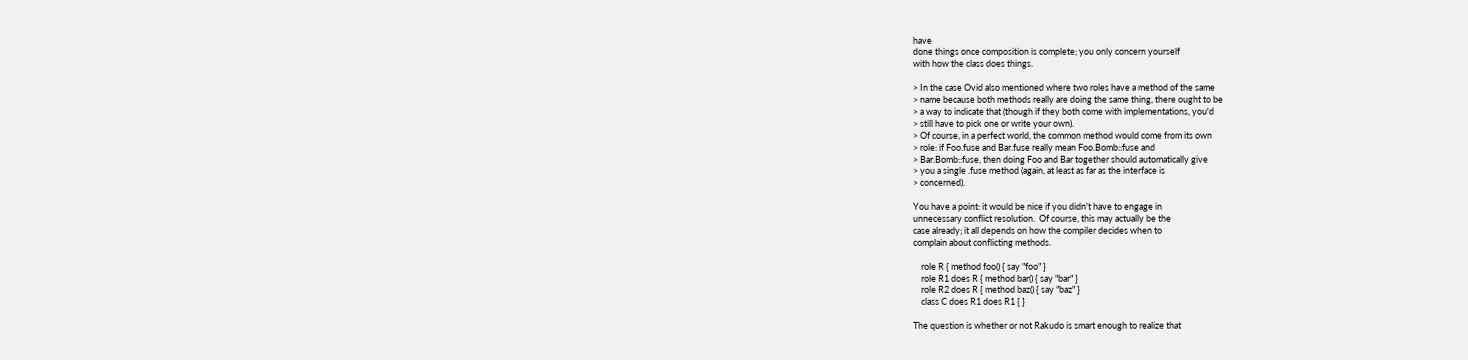have
done things once composition is complete; you only concern yourself
with how the class does things.

> In the case Ovid also mentioned where two roles have a method of the same
> name because both methods really are doing the same thing, there ought to be
> a way to indicate that (though if they both come with implementations, you'd
> still have to pick one or write your own).
> Of course, in a perfect world, the common method would come from its own
> role: if Foo.fuse and Bar.fuse really mean Foo.Bomb::fuse and
> Bar.Bomb::fuse, then doing Foo and Bar together should automatically give
> you a single .fuse method (again, at least as far as the interface is
> concerned).

You have a point: it would be nice if you didn't have to engage in
unnecessary conflict resolution.  Of course, this may actually be the
case already; it all depends on how the compiler decides when to
complain about conflicting methods.

    role R { method foo() { say "foo" }
    role R1 does R { method bar() { say "bar" }
    role R2 does R { method baz() { say "baz" }
    class C does R1 does R1 { }

The question is whether or not Rakudo is smart enough to realize that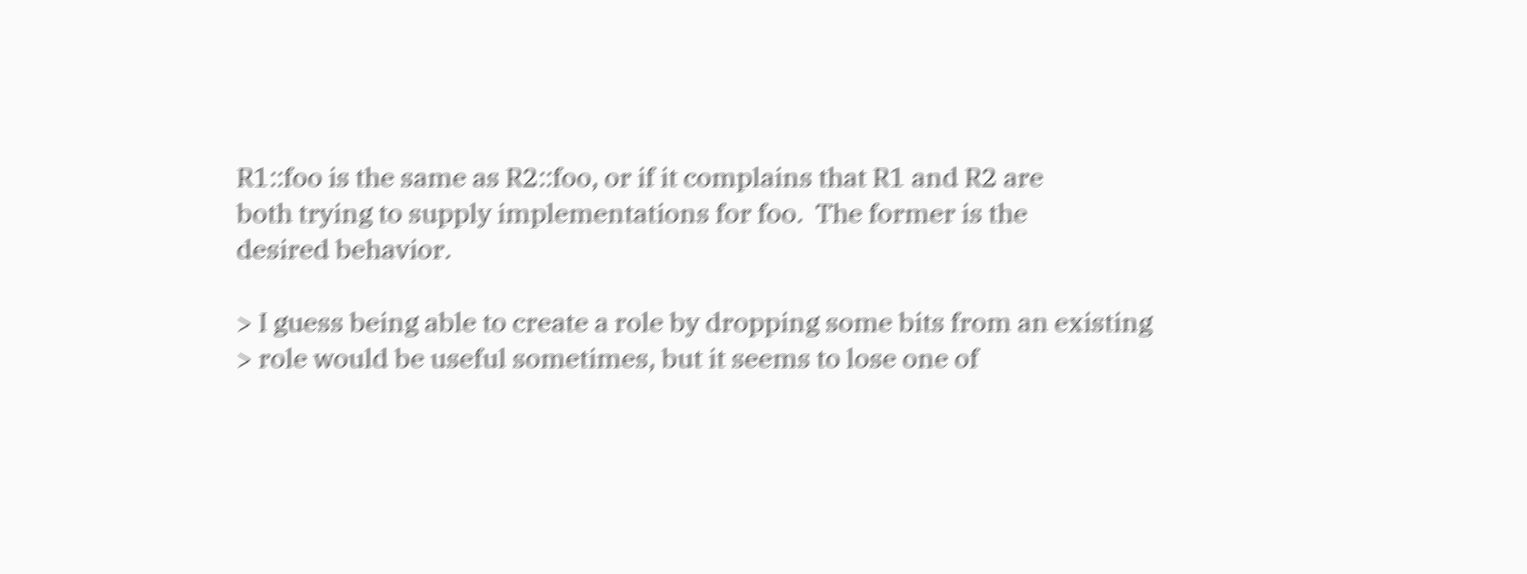R1::foo is the same as R2::foo, or if it complains that R1 and R2 are
both trying to supply implementations for foo.  The former is the
desired behavior.

> I guess being able to create a role by dropping some bits from an existing
> role would be useful sometimes, but it seems to lose one of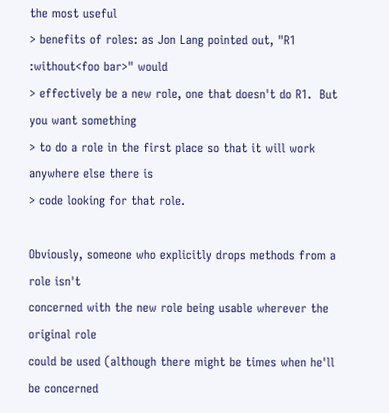the most useful
> benefits of roles: as Jon Lang pointed out, "R1 :without<foo bar>" would
> effectively be a new role, one that doesn't do R1.  But you want something
> to do a role in the first place so that it will work anywhere else there is
> code looking for that role.

Obviously, someone who explicitly drops methods from a role isn't
concerned with the new role being usable wherever the original role
could be used (although there might be times when he'll be concerned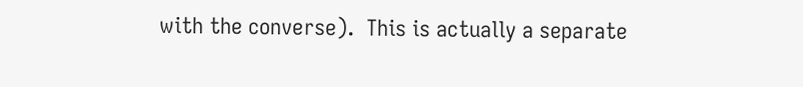with the converse).  This is actually a separate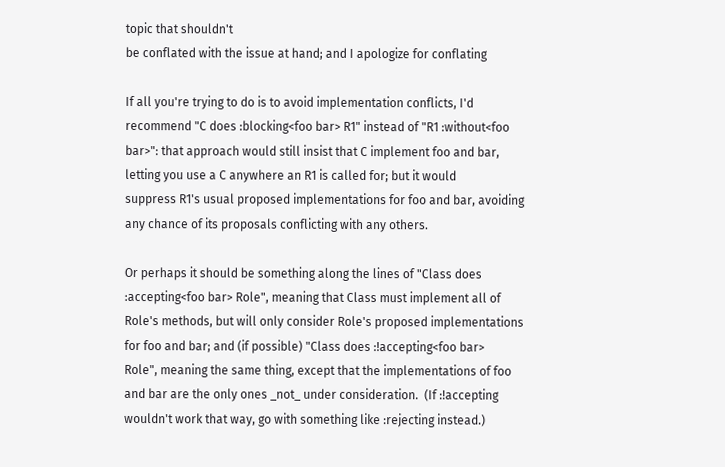topic that shouldn't
be conflated with the issue at hand; and I apologize for conflating

If all you're trying to do is to avoid implementation conflicts, I'd
recommend "C does :blocking<foo bar> R1" instead of "R1 :without<foo
bar>": that approach would still insist that C implement foo and bar,
letting you use a C anywhere an R1 is called for; but it would
suppress R1's usual proposed implementations for foo and bar, avoiding
any chance of its proposals conflicting with any others.

Or perhaps it should be something along the lines of "Class does
:accepting<foo bar> Role", meaning that Class must implement all of
Role's methods, but will only consider Role's proposed implementations
for foo and bar; and (if possible) "Class does :!accepting<foo bar>
Role", meaning the same thing, except that the implementations of foo
and bar are the only ones _not_ under consideration.  (If :!accepting
wouldn't work that way, go with something like :rejecting instead.)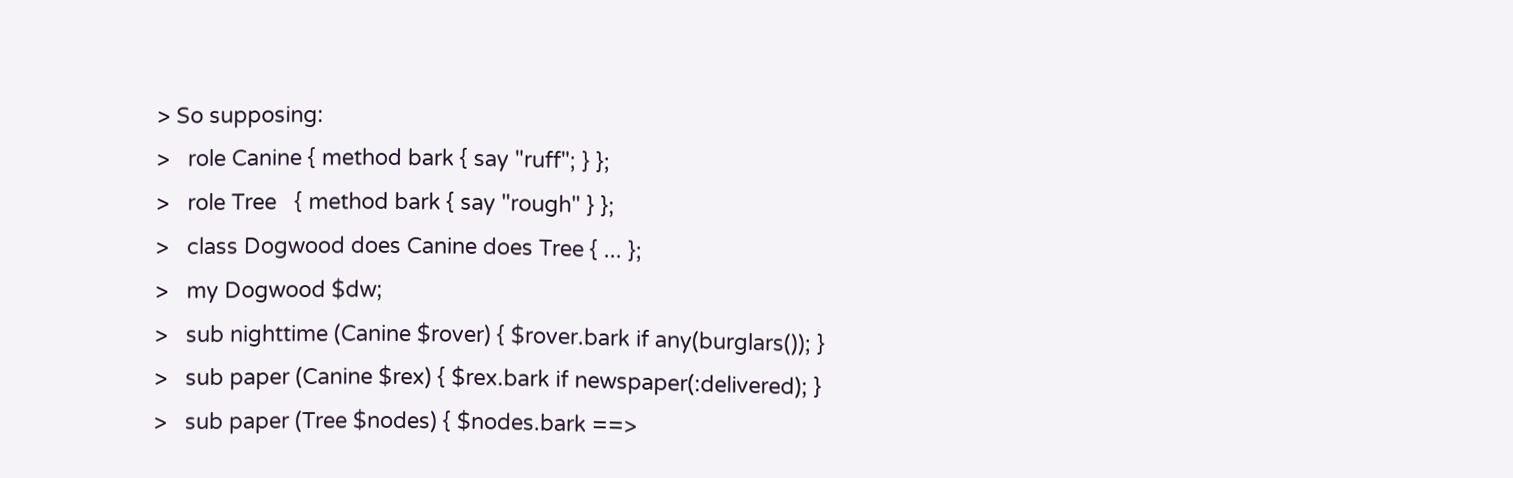> So supposing:
>   role Canine { method bark { say "ruff"; } };
>   role Tree   { method bark { say "rough" } };
>   class Dogwood does Canine does Tree { ... };
>   my Dogwood $dw;
>   sub nighttime (Canine $rover) { $rover.bark if any(burglars()); }
>   sub paper (Canine $rex) { $rex.bark if newspaper(:delivered); }
>   sub paper (Tree $nodes) { $nodes.bark ==>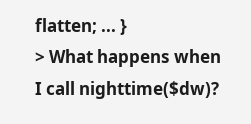flatten; ... }
> What happens when I call nighttime($dw)?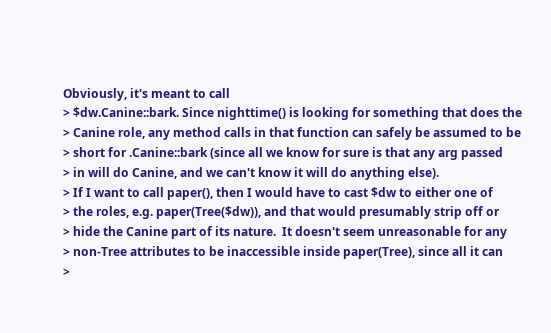Obviously, it's meant to call
> $dw.Canine::bark. Since nighttime() is looking for something that does the
> Canine role, any method calls in that function can safely be assumed to be
> short for .Canine::bark (since all we know for sure is that any arg passed
> in will do Canine, and we can't know it will do anything else).
> If I want to call paper(), then I would have to cast $dw to either one of
> the roles, e.g. paper(Tree($dw)), and that would presumably strip off or
> hide the Canine part of its nature.  It doesn't seem unreasonable for any
> non-Tree attributes to be inaccessible inside paper(Tree), since all it can
>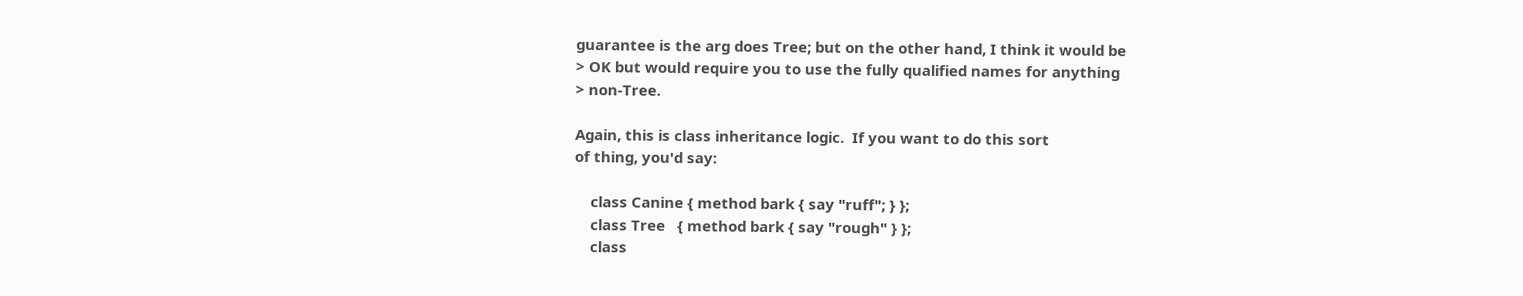guarantee is the arg does Tree; but on the other hand, I think it would be
> OK but would require you to use the fully qualified names for anything
> non-Tree.

Again, this is class inheritance logic.  If you want to do this sort
of thing, you'd say:

    class Canine { method bark { say "ruff"; } };
    class Tree   { method bark { say "rough" } };
    class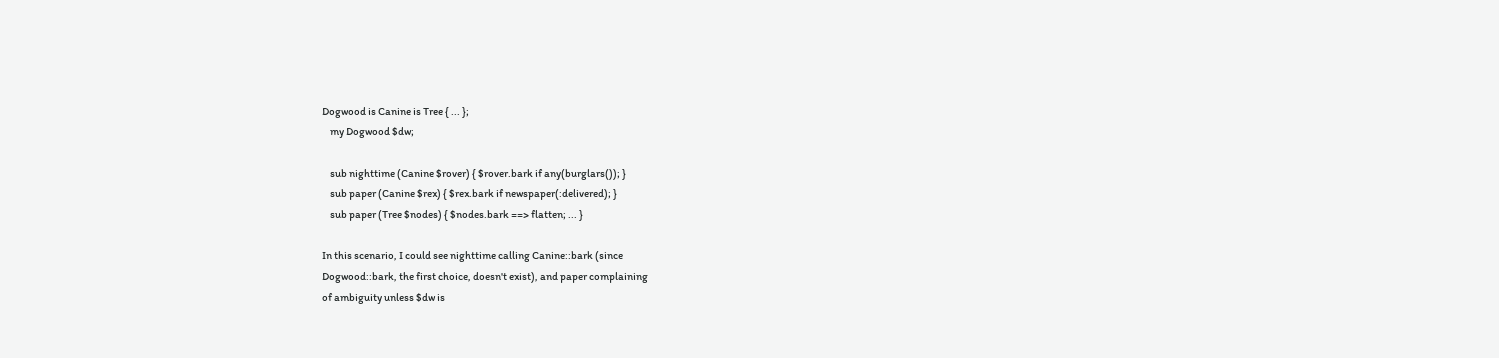Dogwood is Canine is Tree { ... };
    my Dogwood $dw;

    sub nighttime (Canine $rover) { $rover.bark if any(burglars()); }
    sub paper (Canine $rex) { $rex.bark if newspaper(:delivered); }
    sub paper (Tree $nodes) { $nodes.bark ==> flatten; ... }

In this scenario, I could see nighttime calling Canine::bark (since
Dogwood::bark, the first choice, doesn't exist), and paper complaining
of ambiguity unless $dw is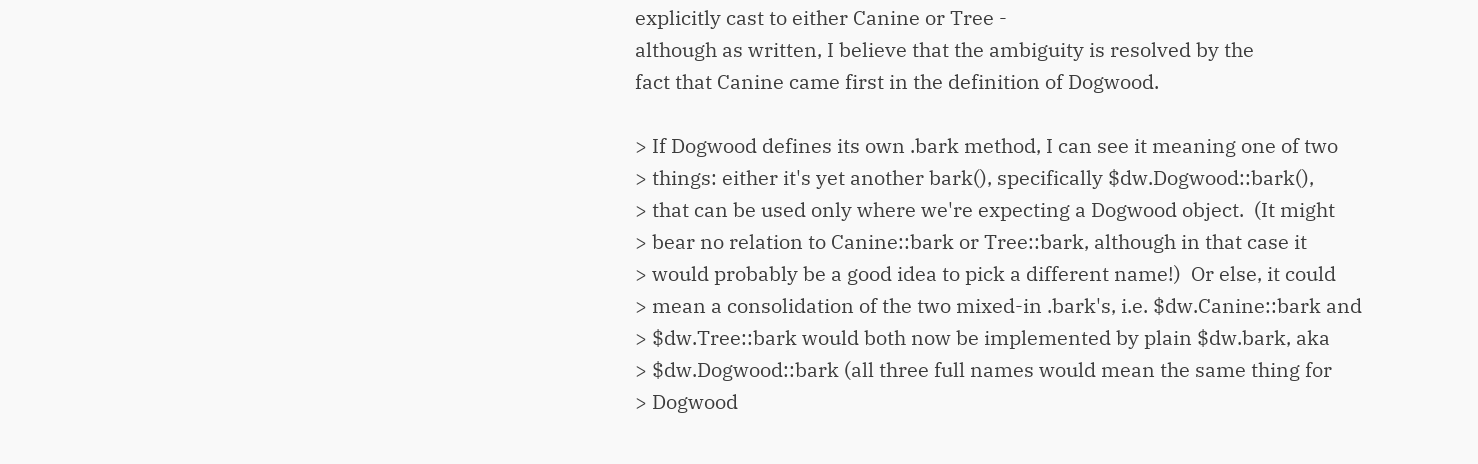explicitly cast to either Canine or Tree -
although as written, I believe that the ambiguity is resolved by the
fact that Canine came first in the definition of Dogwood.

> If Dogwood defines its own .bark method, I can see it meaning one of two
> things: either it's yet another bark(), specifically $dw.Dogwood::bark(),
> that can be used only where we're expecting a Dogwood object.  (It might
> bear no relation to Canine::bark or Tree::bark, although in that case it
> would probably be a good idea to pick a different name!)  Or else, it could
> mean a consolidation of the two mixed-in .bark's, i.e. $dw.Canine::bark and
> $dw.Tree::bark would both now be implemented by plain $dw.bark, aka
> $dw.Dogwood::bark (all three full names would mean the same thing for
> Dogwood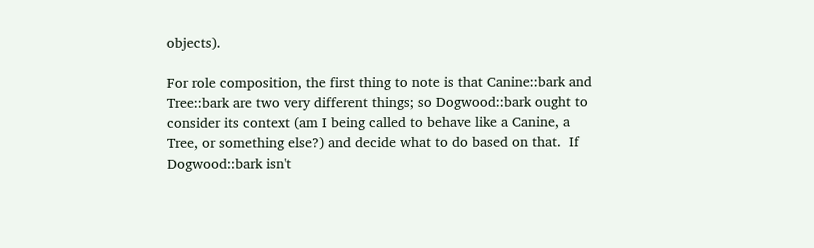objects).

For role composition, the first thing to note is that Canine::bark and
Tree::bark are two very different things; so Dogwood::bark ought to
consider its context (am I being called to behave like a Canine, a
Tree, or something else?) and decide what to do based on that.  If
Dogwood::bark isn't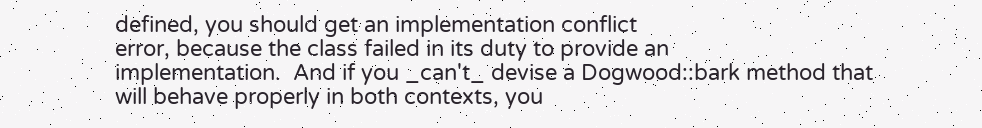defined, you should get an implementation conflict
error, because the class failed in its duty to provide an
implementation.  And if you _can't_ devise a Dogwood::bark method that
will behave properly in both contexts, you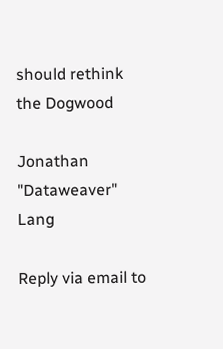should rethink the Dogwood

Jonathan "Dataweaver" Lang

Reply via email to